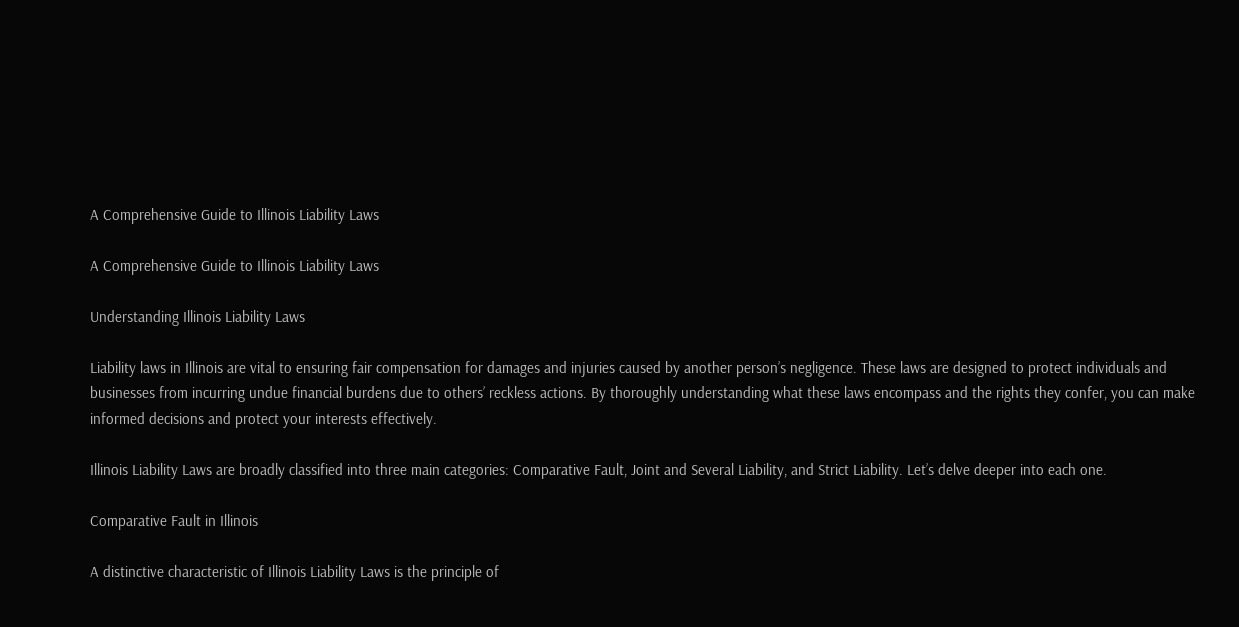A Comprehensive Guide to Illinois Liability Laws

A Comprehensive Guide to Illinois Liability Laws

Understanding Illinois Liability Laws

Liability laws in Illinois are vital to ensuring fair compensation for damages and injuries caused by another person’s negligence. These laws are designed to protect individuals and businesses from incurring undue financial burdens due to others’ reckless actions. By thoroughly understanding what these laws encompass and the rights they confer, you can make informed decisions and protect your interests effectively.

Illinois Liability Laws are broadly classified into three main categories: Comparative Fault, Joint and Several Liability, and Strict Liability. Let’s delve deeper into each one.

Comparative Fault in Illinois

A distinctive characteristic of Illinois Liability Laws is the principle of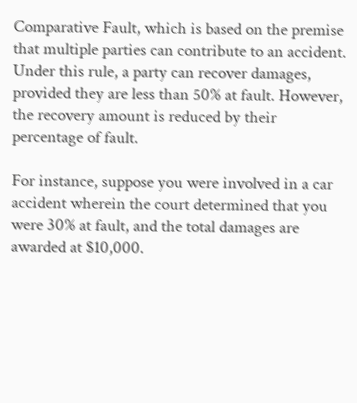Comparative Fault, which is based on the premise that multiple parties can contribute to an accident. Under this rule, a party can recover damages, provided they are less than 50% at fault. However, the recovery amount is reduced by their percentage of fault.

For instance, suppose you were involved in a car accident wherein the court determined that you were 30% at fault, and the total damages are awarded at $10,000.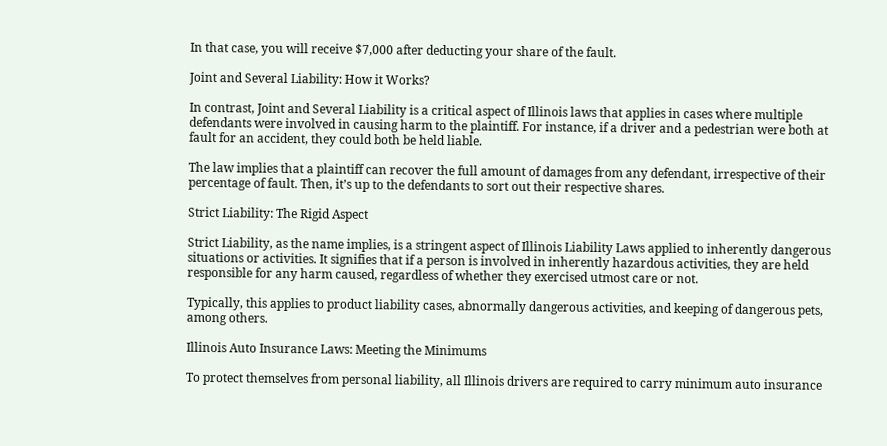In that case, you will receive $7,000 after deducting your share of the fault.

Joint and Several Liability: How it Works?

In contrast, Joint and Several Liability is a critical aspect of Illinois laws that applies in cases where multiple defendants were involved in causing harm to the plaintiff. For instance, if a driver and a pedestrian were both at fault for an accident, they could both be held liable.

The law implies that a plaintiff can recover the full amount of damages from any defendant, irrespective of their percentage of fault. Then, it’s up to the defendants to sort out their respective shares.

Strict Liability: The Rigid Aspect

Strict Liability, as the name implies, is a stringent aspect of Illinois Liability Laws applied to inherently dangerous situations or activities. It signifies that if a person is involved in inherently hazardous activities, they are held responsible for any harm caused, regardless of whether they exercised utmost care or not.

Typically, this applies to product liability cases, abnormally dangerous activities, and keeping of dangerous pets, among others.

Illinois Auto Insurance Laws: Meeting the Minimums

To protect themselves from personal liability, all Illinois drivers are required to carry minimum auto insurance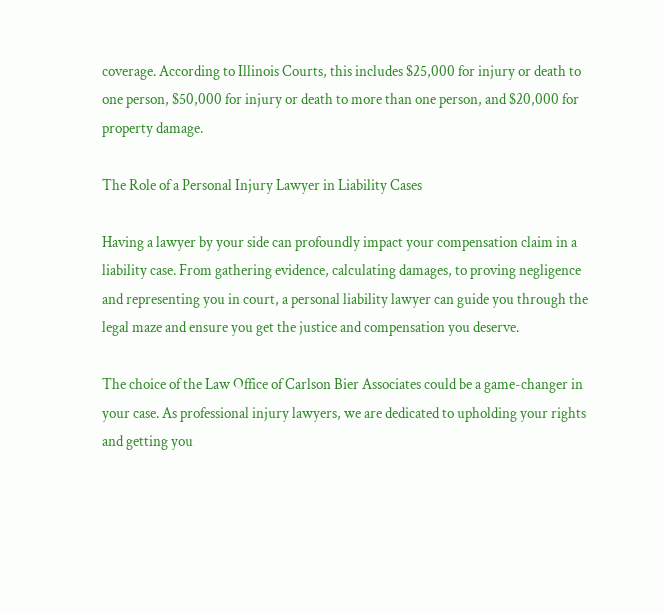coverage. According to Illinois Courts, this includes $25,000 for injury or death to one person, $50,000 for injury or death to more than one person, and $20,000 for property damage.

The Role of a Personal Injury Lawyer in Liability Cases

Having a lawyer by your side can profoundly impact your compensation claim in a liability case. From gathering evidence, calculating damages, to proving negligence and representing you in court, a personal liability lawyer can guide you through the legal maze and ensure you get the justice and compensation you deserve.

The choice of the Law Office of Carlson Bier Associates could be a game-changer in your case. As professional injury lawyers, we are dedicated to upholding your rights and getting you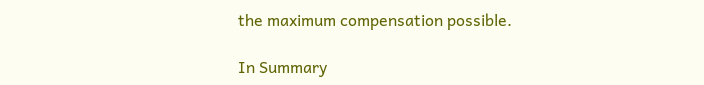the maximum compensation possible.

In Summary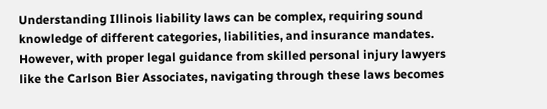Understanding Illinois liability laws can be complex, requiring sound knowledge of different categories, liabilities, and insurance mandates. However, with proper legal guidance from skilled personal injury lawyers like the Carlson Bier Associates, navigating through these laws becomes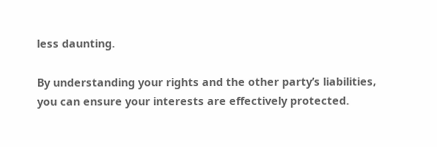less daunting.

By understanding your rights and the other party’s liabilities, you can ensure your interests are effectively protected.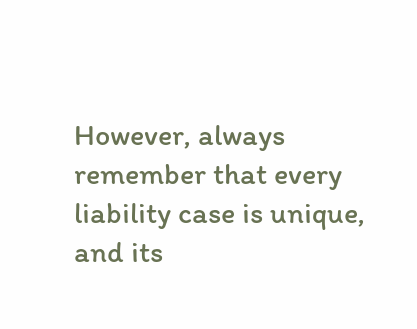However, always remember that every liability case is unique, and its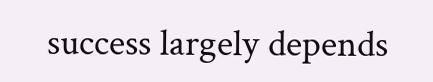success largely depends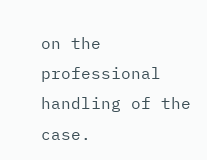on the professional handling of the case.